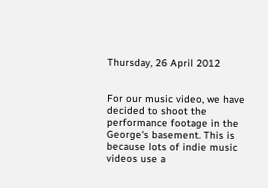Thursday, 26 April 2012


For our music video, we have decided to shoot the performance footage in the George's basement. This is because lots of indie music videos use a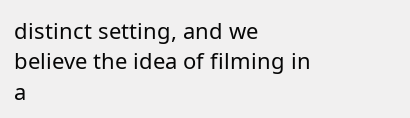distinct setting, and we believe the idea of filming in a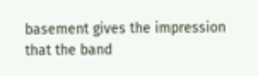basement gives the impression that the band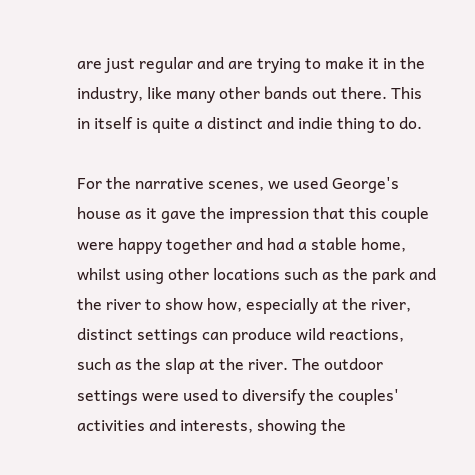are just regular and are trying to make it in the industry, like many other bands out there. This in itself is quite a distinct and indie thing to do.

For the narrative scenes, we used George's house as it gave the impression that this couple were happy together and had a stable home, whilst using other locations such as the park and the river to show how, especially at the river, distinct settings can produce wild reactions, such as the slap at the river. The outdoor settings were used to diversify the couples' activities and interests, showing the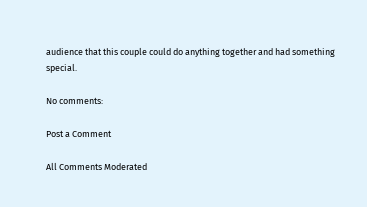audience that this couple could do anything together and had something special.

No comments:

Post a Comment

All Comments Moderated